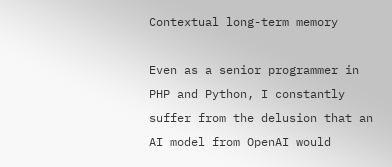Contextual long-term memory

Even as a senior programmer in PHP and Python, I constantly suffer from the delusion that an AI model from OpenAI would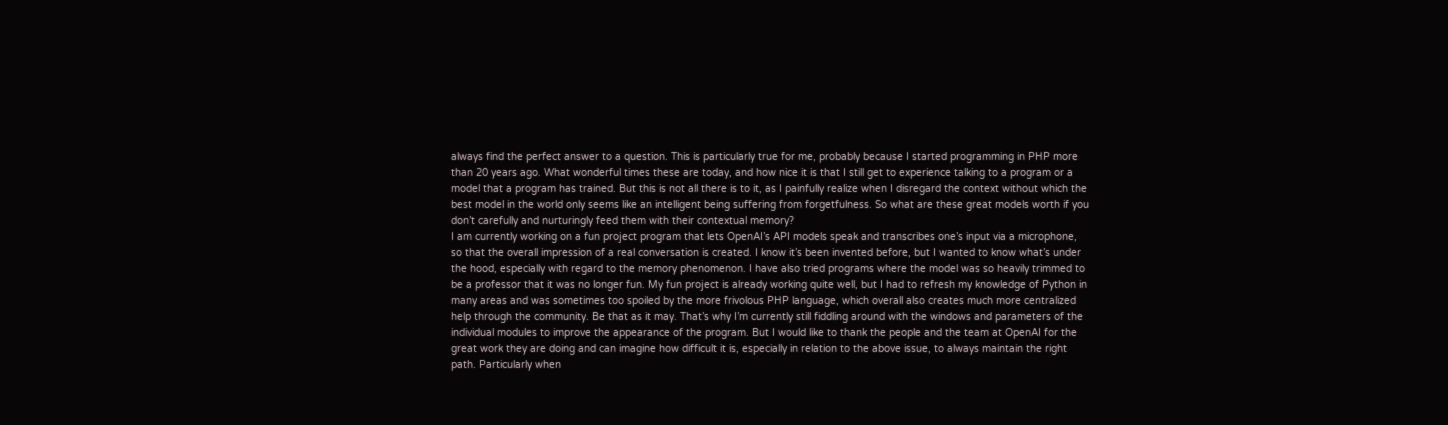always find the perfect answer to a question. This is particularly true for me, probably because I started programming in PHP more than 20 years ago. What wonderful times these are today, and how nice it is that I still get to experience talking to a program or a model that a program has trained. But this is not all there is to it, as I painfully realize when I disregard the context without which the best model in the world only seems like an intelligent being suffering from forgetfulness. So what are these great models worth if you don’t carefully and nurturingly feed them with their contextual memory?
I am currently working on a fun project program that lets OpenAI’s API models speak and transcribes one’s input via a microphone, so that the overall impression of a real conversation is created. I know it’s been invented before, but I wanted to know what’s under the hood, especially with regard to the memory phenomenon. I have also tried programs where the model was so heavily trimmed to be a professor that it was no longer fun. My fun project is already working quite well, but I had to refresh my knowledge of Python in many areas and was sometimes too spoiled by the more frivolous PHP language, which overall also creates much more centralized help through the community. Be that as it may. That’s why I’m currently still fiddling around with the windows and parameters of the individual modules to improve the appearance of the program. But I would like to thank the people and the team at OpenAI for the great work they are doing and can imagine how difficult it is, especially in relation to the above issue, to always maintain the right path. Particularly when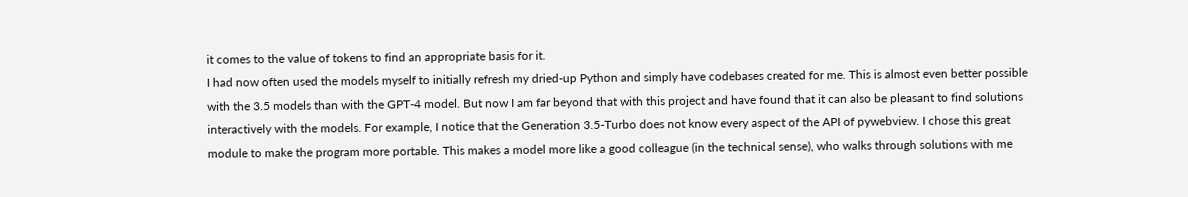it comes to the value of tokens to find an appropriate basis for it.
I had now often used the models myself to initially refresh my dried-up Python and simply have codebases created for me. This is almost even better possible with the 3.5 models than with the GPT-4 model. But now I am far beyond that with this project and have found that it can also be pleasant to find solutions interactively with the models. For example, I notice that the Generation 3.5-Turbo does not know every aspect of the API of pywebview. I chose this great module to make the program more portable. This makes a model more like a good colleague (in the technical sense), who walks through solutions with me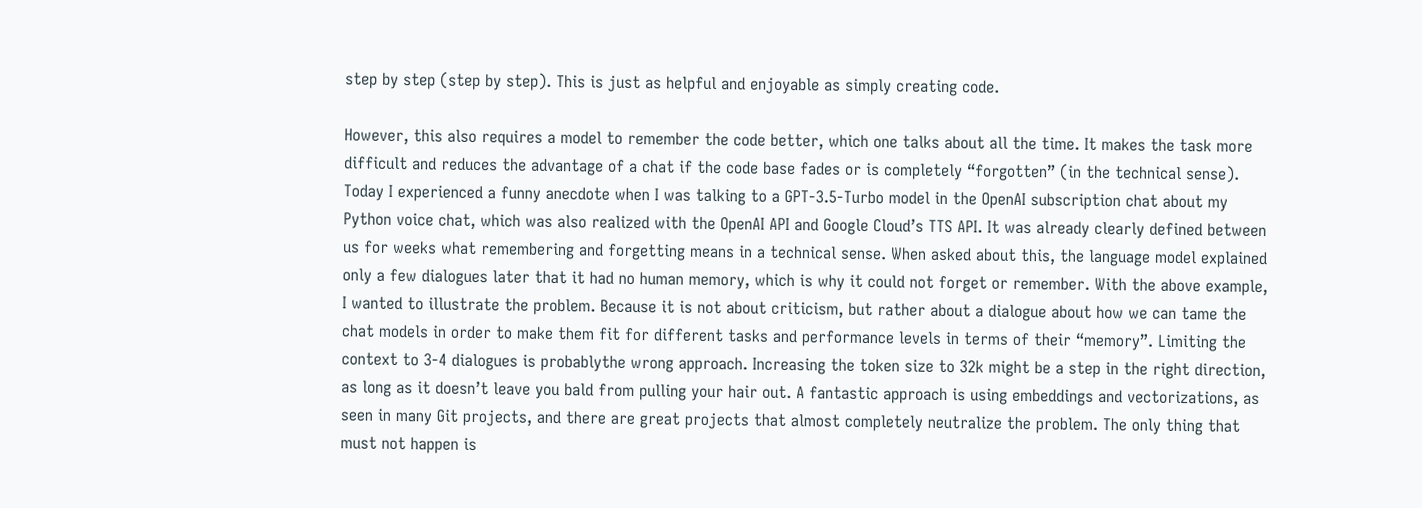step by step (step by step). This is just as helpful and enjoyable as simply creating code.

However, this also requires a model to remember the code better, which one talks about all the time. It makes the task more difficult and reduces the advantage of a chat if the code base fades or is completely “forgotten” (in the technical sense). Today I experienced a funny anecdote when I was talking to a GPT-3.5-Turbo model in the OpenAI subscription chat about my Python voice chat, which was also realized with the OpenAI API and Google Cloud’s TTS API. It was already clearly defined between us for weeks what remembering and forgetting means in a technical sense. When asked about this, the language model explained only a few dialogues later that it had no human memory, which is why it could not forget or remember. With the above example, I wanted to illustrate the problem. Because it is not about criticism, but rather about a dialogue about how we can tame the chat models in order to make them fit for different tasks and performance levels in terms of their “memory”. Limiting the context to 3-4 dialogues is probablythe wrong approach. Increasing the token size to 32k might be a step in the right direction, as long as it doesn’t leave you bald from pulling your hair out. A fantastic approach is using embeddings and vectorizations, as seen in many Git projects, and there are great projects that almost completely neutralize the problem. The only thing that must not happen is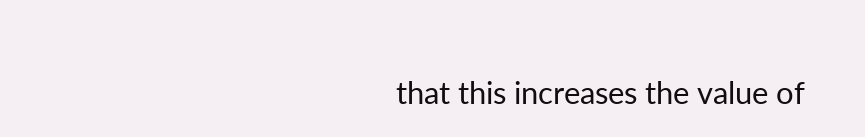that this increases the value of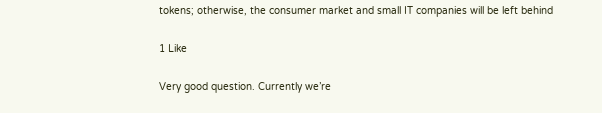tokens; otherwise, the consumer market and small IT companies will be left behind

1 Like

Very good question. Currently we’re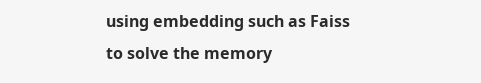using embedding such as Faiss to solve the memory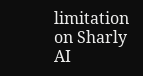limitation on Sharly AI